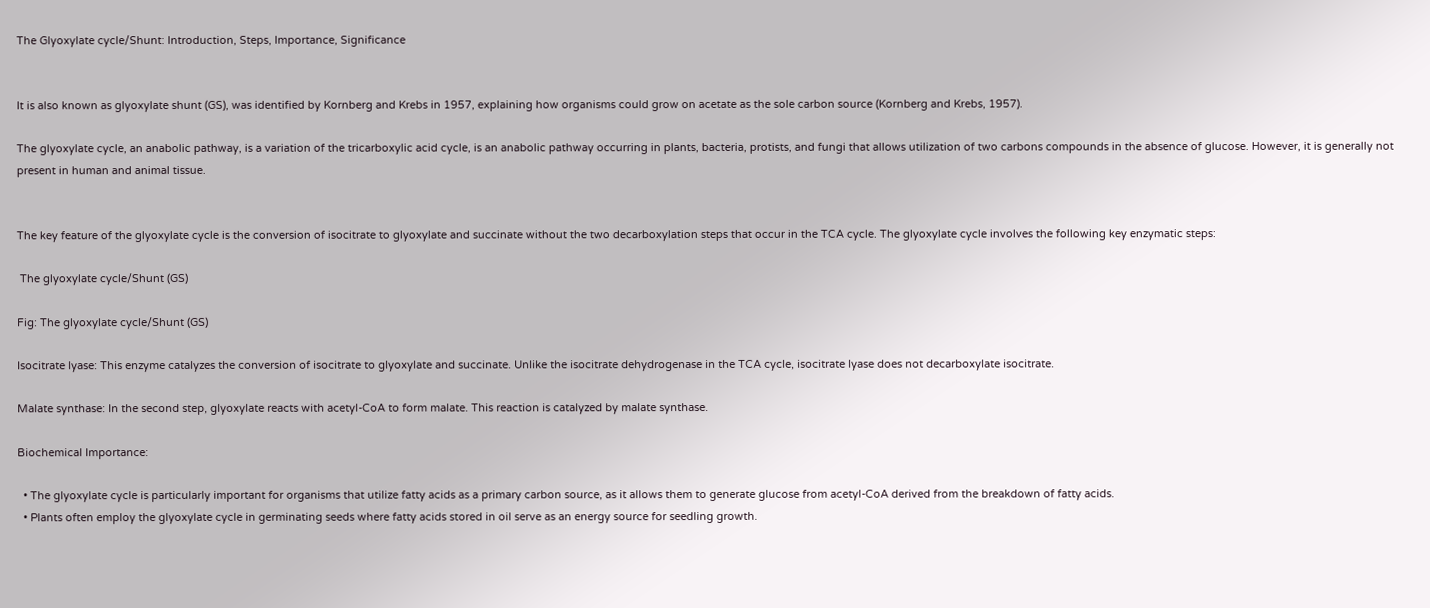The Glyoxylate cycle/Shunt: Introduction, Steps, Importance, Significance


It is also known as glyoxylate shunt (GS), was identified by Kornberg and Krebs in 1957, explaining how organisms could grow on acetate as the sole carbon source (Kornberg and Krebs, 1957).

The glyoxylate cycle, an anabolic pathway, is a variation of the tricarboxylic acid cycle, is an anabolic pathway occurring in plants, bacteria, protists, and fungi that allows utilization of two carbons compounds in the absence of glucose. However, it is generally not present in human and animal tissue.


The key feature of the glyoxylate cycle is the conversion of isocitrate to glyoxylate and succinate without the two decarboxylation steps that occur in the TCA cycle. The glyoxylate cycle involves the following key enzymatic steps:

 The glyoxylate cycle/Shunt (GS)

Fig: The glyoxylate cycle/Shunt (GS)

Isocitrate lyase: This enzyme catalyzes the conversion of isocitrate to glyoxylate and succinate. Unlike the isocitrate dehydrogenase in the TCA cycle, isocitrate lyase does not decarboxylate isocitrate.

Malate synthase: In the second step, glyoxylate reacts with acetyl-CoA to form malate. This reaction is catalyzed by malate synthase.

Biochemical Importance:

  • The glyoxylate cycle is particularly important for organisms that utilize fatty acids as a primary carbon source, as it allows them to generate glucose from acetyl-CoA derived from the breakdown of fatty acids.
  • Plants often employ the glyoxylate cycle in germinating seeds where fatty acids stored in oil serve as an energy source for seedling growth.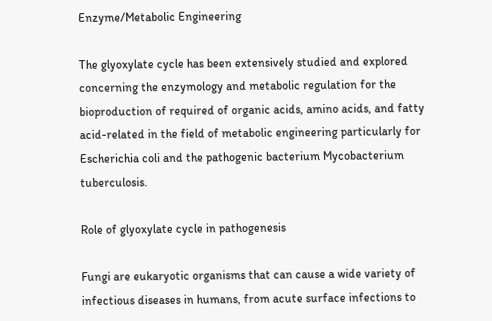Enzyme/Metabolic Engineering

The glyoxylate cycle has been extensively studied and explored concerning the enzymology and metabolic regulation for the bioproduction of required of organic acids, amino acids, and fatty acid-related in the field of metabolic engineering particularly for Escherichia coli and the pathogenic bacterium Mycobacterium tuberculosis.

Role of glyoxylate cycle in pathogenesis

Fungi are eukaryotic organisms that can cause a wide variety of infectious diseases in humans, from acute surface infections to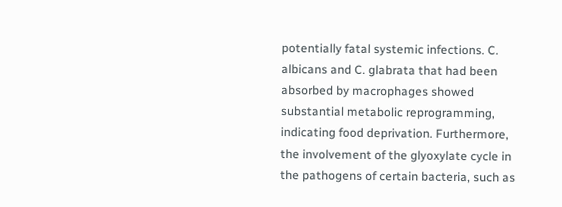potentially fatal systemic infections. C. albicans and C. glabrata that had been absorbed by macrophages showed substantial metabolic reprogramming, indicating food deprivation. Furthermore, the involvement of the glyoxylate cycle in the pathogens of certain bacteria, such as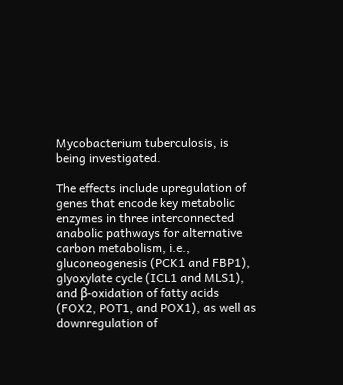Mycobacterium tuberculosis, is being investigated.

The effects include upregulation of genes that encode key metabolic enzymes in three interconnected anabolic pathways for alternative carbon metabolism, i.e., gluconeogenesis (PCK1 and FBP1), glyoxylate cycle (ICL1 and MLS1), and β-oxidation of fatty acids (FOX2, POT1, and POX1), as well as downregulation of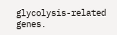glycolysis-related genes.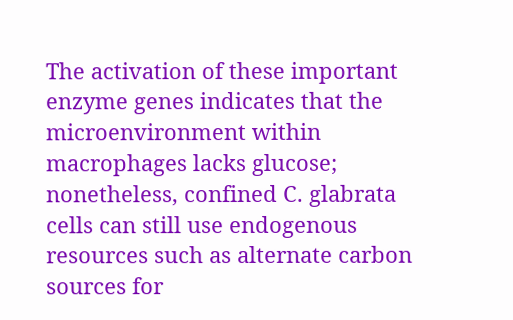The activation of these important enzyme genes indicates that the microenvironment within macrophages lacks glucose; nonetheless, confined C. glabrata cells can still use endogenous resources such as alternate carbon sources for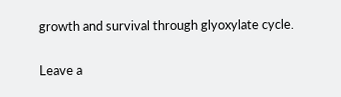growth and survival through glyoxylate cycle.

Leave a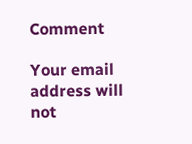Comment

Your email address will not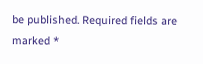be published. Required fields are marked *